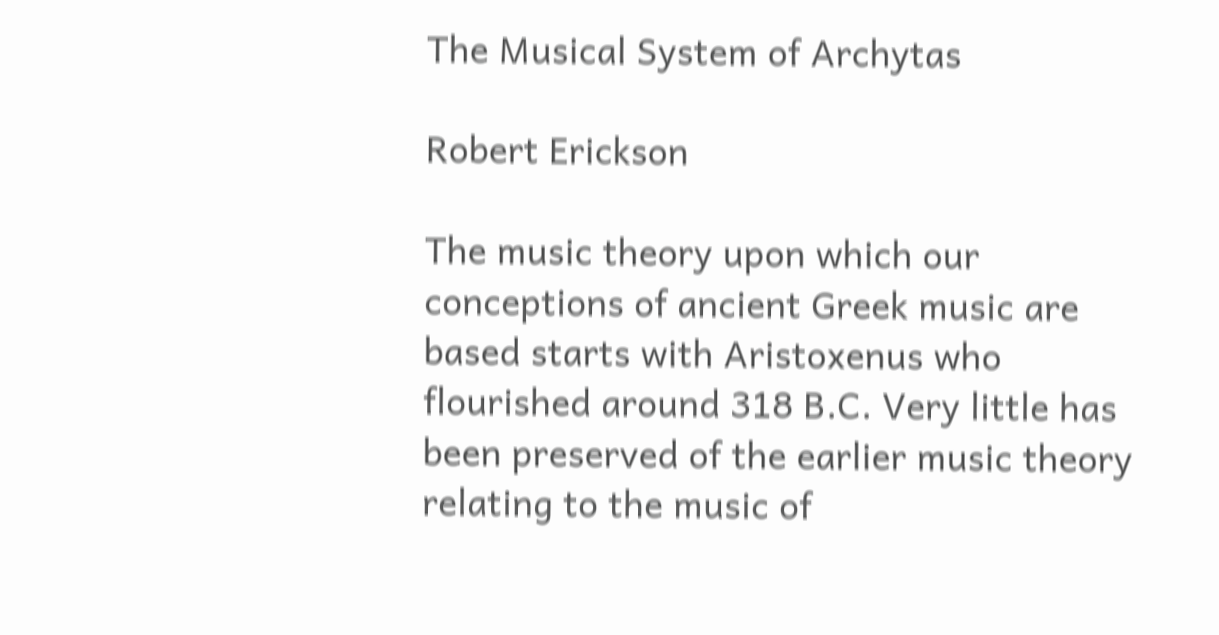The Musical System of Archytas

Robert Erickson

The music theory upon which our conceptions of ancient Greek music are based starts with Aristoxenus who flourished around 318 B.C. Very little has been preserved of the earlier music theory relating to the music of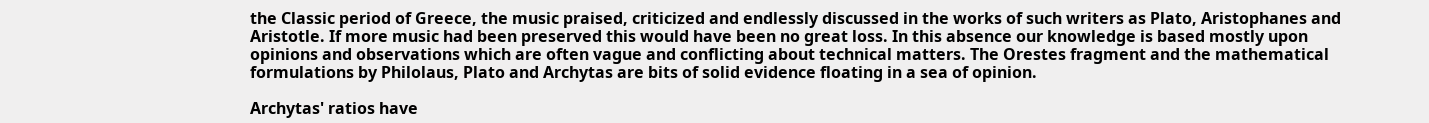the Classic period of Greece, the music praised, criticized and endlessly discussed in the works of such writers as Plato, Aristophanes and Aristotle. If more music had been preserved this would have been no great loss. In this absence our knowledge is based mostly upon opinions and observations which are often vague and conflicting about technical matters. The Orestes fragment and the mathematical formulations by Philolaus, Plato and Archytas are bits of solid evidence floating in a sea of opinion.

Archytas' ratios have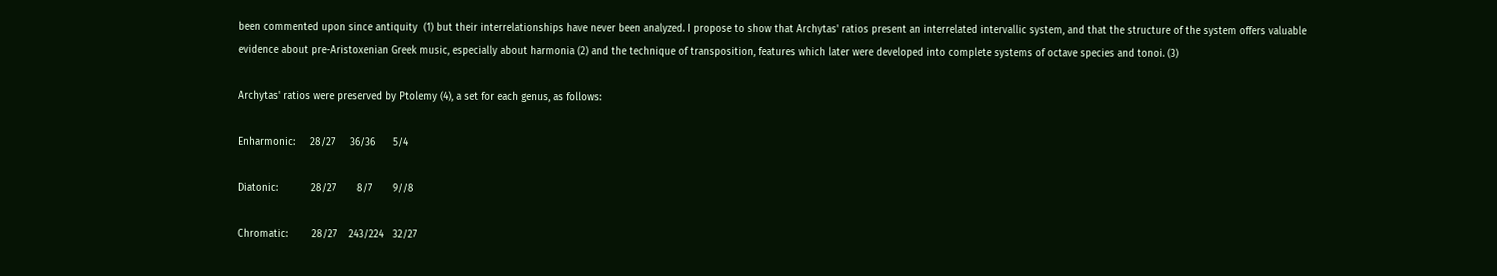been commented upon since antiquity  (1) but their interrelationships have never been analyzed. I propose to show that Archytas' ratios present an interrelated intervallic system, and that the structure of the system offers valuable evidence about pre-Aristoxenian Greek music, especially about harmonia (2) and the technique of transposition, features which later were developed into complete systems of octave species and tonoi. (3)

Archytas' ratios were preserved by Ptolemy (4), a set for each genus, as follows:

Enharmonic:     28/27     36/36      5/4

Diatonic:           28/27       8/7       9//8

Chromatic:        28/27    243/224   32/27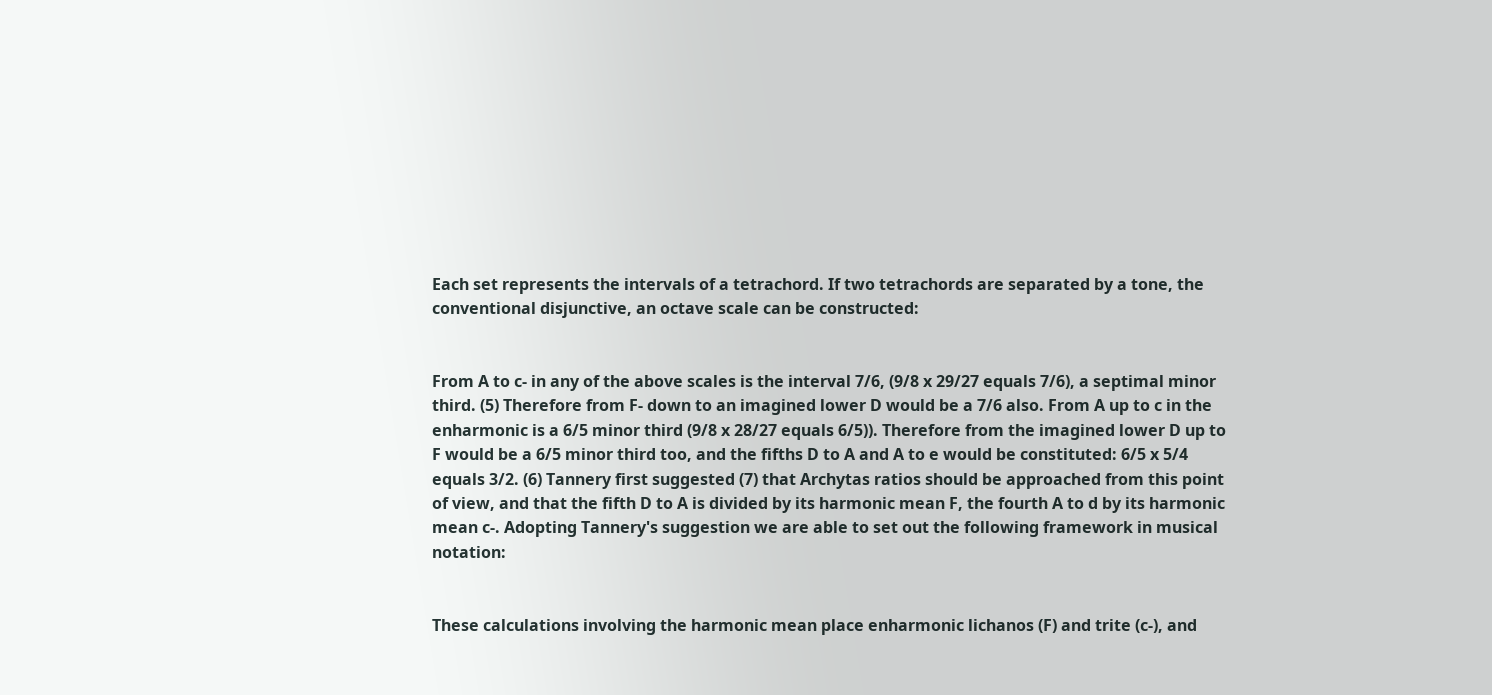Each set represents the intervals of a tetrachord. If two tetrachords are separated by a tone, the conventional disjunctive, an octave scale can be constructed:


From A to c- in any of the above scales is the interval 7/6, (9/8 x 29/27 equals 7/6), a septimal minor third. (5) Therefore from F- down to an imagined lower D would be a 7/6 also. From A up to c in the enharmonic is a 6/5 minor third (9/8 x 28/27 equals 6/5)). Therefore from the imagined lower D up to F would be a 6/5 minor third too, and the fifths D to A and A to e would be constituted: 6/5 x 5/4 equals 3/2. (6) Tannery first suggested (7) that Archytas ratios should be approached from this point of view, and that the fifth D to A is divided by its harmonic mean F, the fourth A to d by its harmonic mean c-. Adopting Tannery's suggestion we are able to set out the following framework in musical notation:


These calculations involving the harmonic mean place enharmonic lichanos (F) and trite (c-), and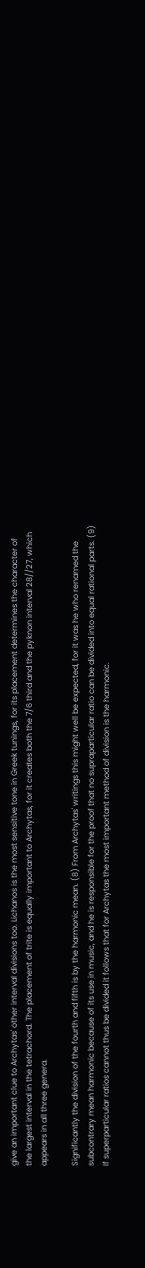give an important clue to Archytas' other interval divisions too. Lichanos is the most sensitive tone in Greek tunings, for its placement determines the character of the largest interval in the tetrachord. The placement of trite is equally important to Archytas, for it creates both the 7/6 third and the pyknon interval 28//27, which appears in all three genera.

Significantly the division of the fourth and fifth is by the harmonic mean. (8) From Archytas' writings this might well be expected, for it was he who renamed the subcontrary mean harmonic because of its use in music, and he is responsible for the proof that no supraparticular ratio can be divided into equal rational parts. (9) If superparticular ratios cannot thus be divided it follows that for Archytas the most important method of division is the harmonic.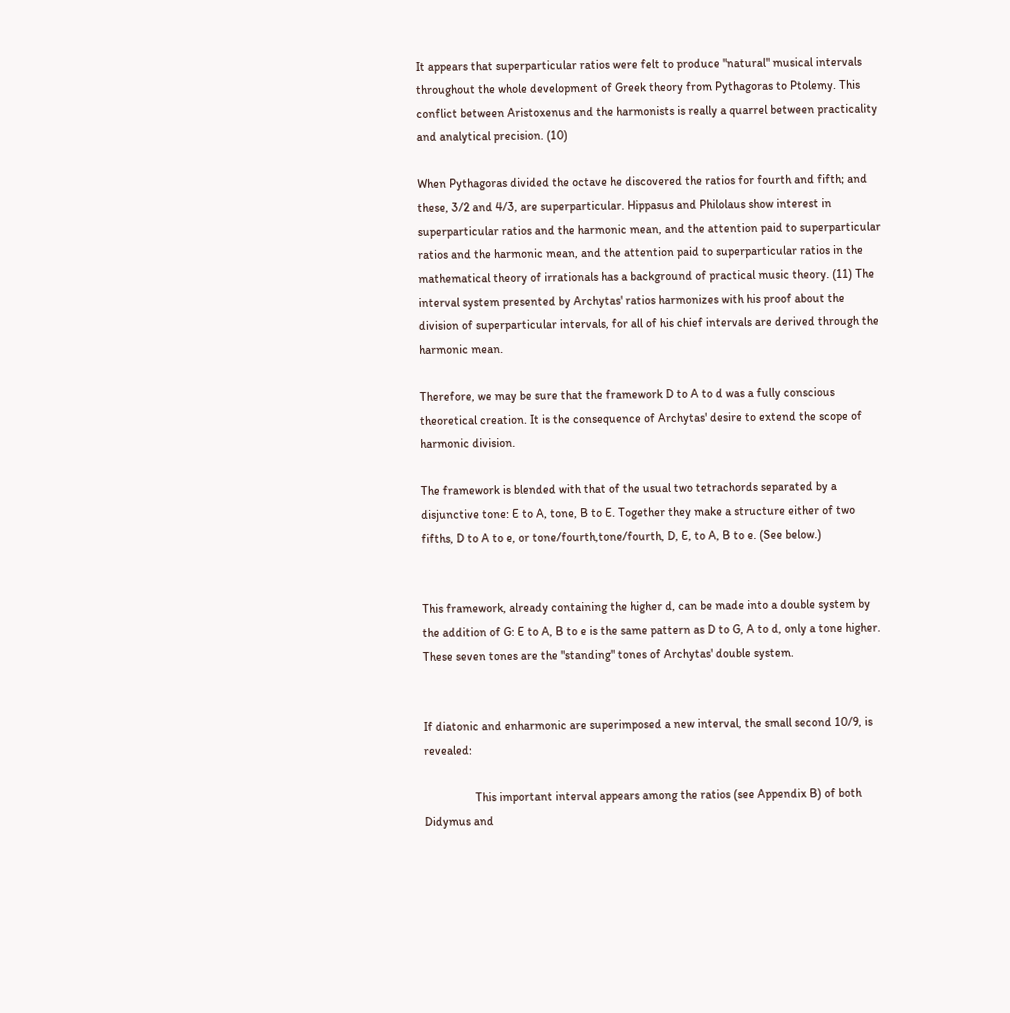It appears that superparticular ratios were felt to produce "natural" musical intervals throughout the whole development of Greek theory from Pythagoras to Ptolemy. This conflict between Aristoxenus and the harmonists is really a quarrel between practicality and analytical precision. (10)

When Pythagoras divided the octave he discovered the ratios for fourth and fifth; and these, 3/2 and 4/3, are superparticular. Hippasus and Philolaus show interest in superparticular ratios and the harmonic mean, and the attention paid to superparticular ratios and the harmonic mean, and the attention paid to superparticular ratios in the mathematical theory of irrationals has a background of practical music theory. (11) The interval system presented by Archytas' ratios harmonizes with his proof about the division of superparticular intervals, for all of his chief intervals are derived through the harmonic mean.

Therefore, we may be sure that the framework D to A to d was a fully conscious theoretical creation. It is the consequence of Archytas' desire to extend the scope of harmonic division.

The framework is blended with that of the usual two tetrachords separated by a disjunctive tone: E to A, tone, B to E. Together they make a structure either of two fifths, D to A to e, or tone/fourth,tone/fourth, D, E, to A, B to e. (See below.)


This framework, already containing the higher d, can be made into a double system by the addition of G: E to A, B to e is the same pattern as D to G, A to d, only a tone higher. These seven tones are the "standing" tones of Archytas' double system.


If diatonic and enharmonic are superimposed a new interval, the small second 10/9, is revealed:

                 This important interval appears among the ratios (see Appendix B) of both Didymus and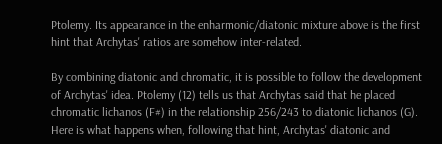Ptolemy. Its appearance in the enharmonic/diatonic mixture above is the first hint that Archytas' ratios are somehow inter-related.

By combining diatonic and chromatic, it is possible to follow the development of Archytas' idea. Ptolemy (12) tells us that Archytas said that he placed chromatic lichanos (F#) in the relationship 256/243 to diatonic lichanos (G). Here is what happens when, following that hint, Archytas' diatonic and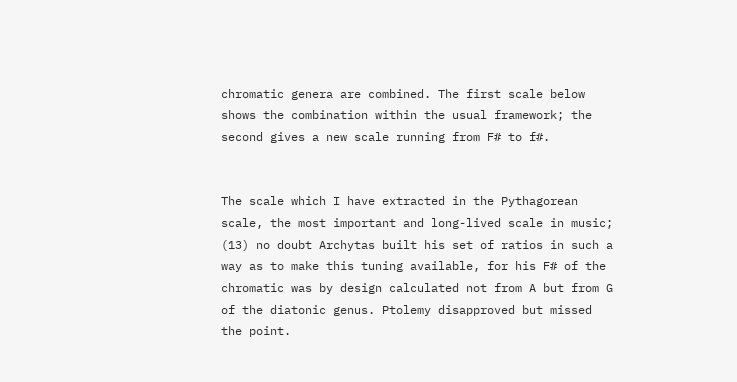chromatic genera are combined. The first scale below shows the combination within the usual framework; the second gives a new scale running from F# to f#.


The scale which I have extracted in the Pythagorean scale, the most important and long-lived scale in music; (13) no doubt Archytas built his set of ratios in such a way as to make this tuning available, for his F# of the chromatic was by design calculated not from A but from G of the diatonic genus. Ptolemy disapproved but missed the point.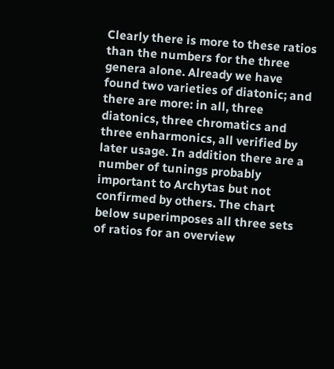Clearly there is more to these ratios than the numbers for the three genera alone. Already we have found two varieties of diatonic; and there are more: in all, three diatonics, three chromatics and three enharmonics, all verified by later usage. In addition there are a number of tunings probably important to Archytas but not confirmed by others. The chart below superimposes all three sets of ratios for an overview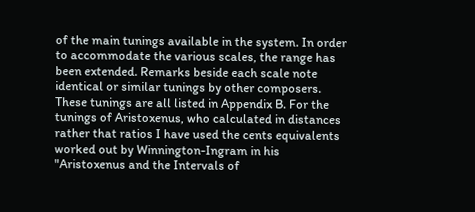of the main tunings available in the system. In order to accommodate the various scales, the range has been extended. Remarks beside each scale note identical or similar tunings by other composers. These tunings are all listed in Appendix B. For the tunings of Aristoxenus, who calculated in distances rather that ratios I have used the cents equivalents worked out by Winnington-Ingram in his "Aristoxenus and the Intervals of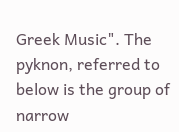Greek Music". The pyknon, referred to below is the group of narrow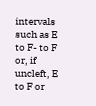intervals such as E to F- to F or, if uncleft, E to F or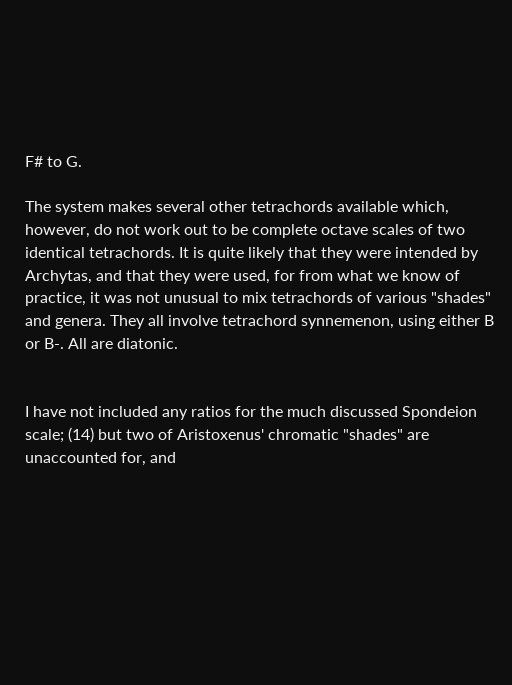F# to G.

The system makes several other tetrachords available which, however, do not work out to be complete octave scales of two identical tetrachords. It is quite likely that they were intended by Archytas, and that they were used, for from what we know of practice, it was not unusual to mix tetrachords of various "shades" and genera. They all involve tetrachord synnemenon, using either B or B-. All are diatonic.


I have not included any ratios for the much discussed Spondeion scale; (14) but two of Aristoxenus' chromatic "shades" are unaccounted for, and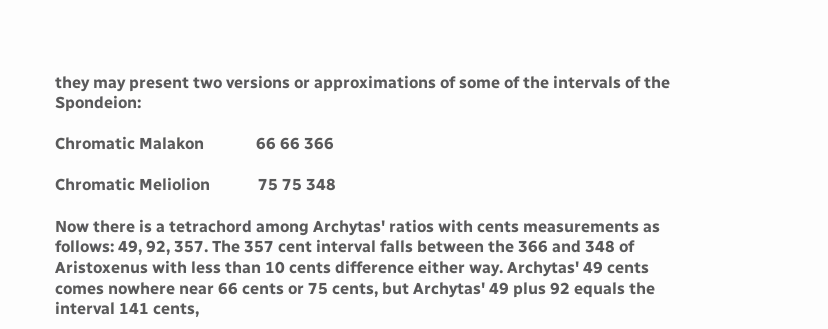they may present two versions or approximations of some of the intervals of the Spondeion:

Chromatic Malakon             66 66 366

Chromatic Meliolion            75 75 348

Now there is a tetrachord among Archytas' ratios with cents measurements as follows: 49, 92, 357. The 357 cent interval falls between the 366 and 348 of Aristoxenus with less than 10 cents difference either way. Archytas' 49 cents comes nowhere near 66 cents or 75 cents, but Archytas' 49 plus 92 equals the interval 141 cents,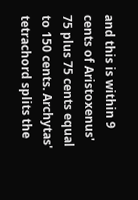and this is within 9 cents of Aristoxenus' 75 plus 75 cents equal to 150 cents. Archytas' tetrachord splits the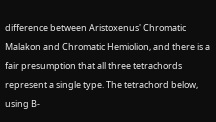difference between Aristoxenus' Chromatic Malakon and Chromatic Hemiolion, and there is a fair presumption that all three tetrachords represent a single type. The tetrachord below, using B-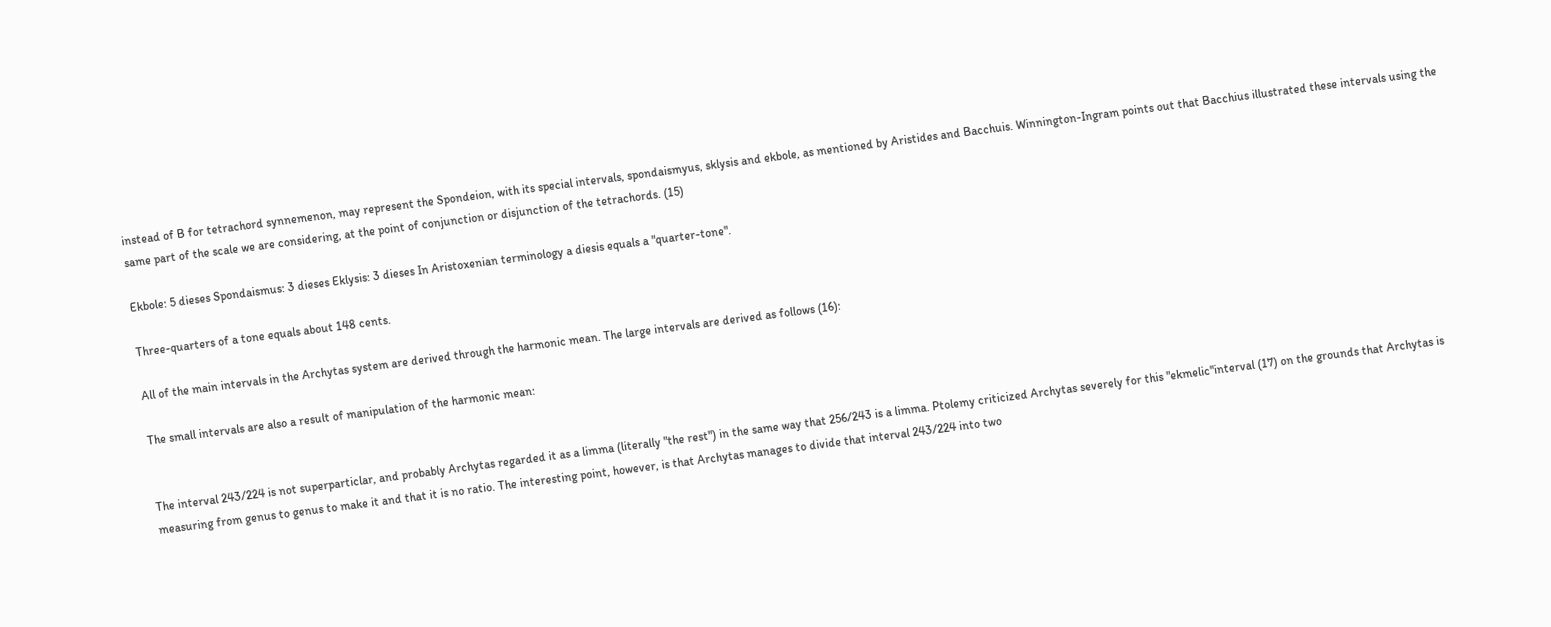instead of B for tetrachord synnemenon, may represent the Spondeion, with its special intervals, spondaismyus, sklysis and ekbole, as mentioned by Aristides and Bacchuis. Winnington-Ingram points out that Bacchius illustrated these intervals using the same part of the scale we are considering, at the point of conjunction or disjunction of the tetrachords. (15)

Ekbole: 5 dieses Spondaismus: 3 dieses Eklysis: 3 dieses In Aristoxenian terminology a diesis equals a "quarter-tone".

Three-quarters of a tone equals about 148 cents.

All of the main intervals in the Archytas system are derived through the harmonic mean. The large intervals are derived as follows (16):

The small intervals are also a result of manipulation of the harmonic mean:


The interval 243/224 is not superparticlar, and probably Archytas regarded it as a limma (literally "the rest") in the same way that 256/243 is a limma. Ptolemy criticized Archytas severely for this "ekmelic"interval (17) on the grounds that Archytas is measuring from genus to genus to make it and that it is no ratio. The interesting point, however, is that Archytas manages to divide that interval 243/224 into two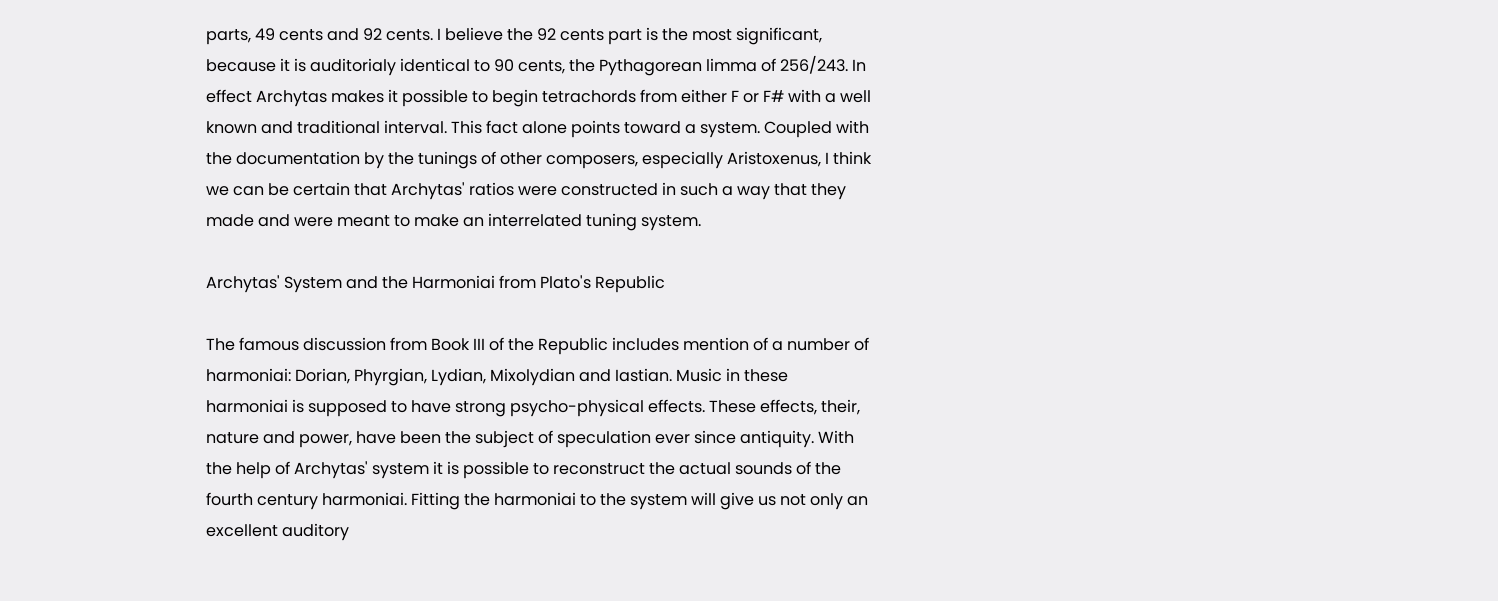parts, 49 cents and 92 cents. I believe the 92 cents part is the most significant, because it is auditorialy identical to 90 cents, the Pythagorean limma of 256/243. In effect Archytas makes it possible to begin tetrachords from either F or F# with a well known and traditional interval. This fact alone points toward a system. Coupled with the documentation by the tunings of other composers, especially Aristoxenus, I think we can be certain that Archytas' ratios were constructed in such a way that they made and were meant to make an interrelated tuning system.

Archytas' System and the Harmoniai from Plato's Republic

The famous discussion from Book III of the Republic includes mention of a number of harmoniai: Dorian, Phyrgian, Lydian, Mixolydian and Iastian. Music in these harmoniai is supposed to have strong psycho-physical effects. These effects, their, nature and power, have been the subject of speculation ever since antiquity. With the help of Archytas' system it is possible to reconstruct the actual sounds of the fourth century harmoniai. Fitting the harmoniai to the system will give us not only an excellent auditory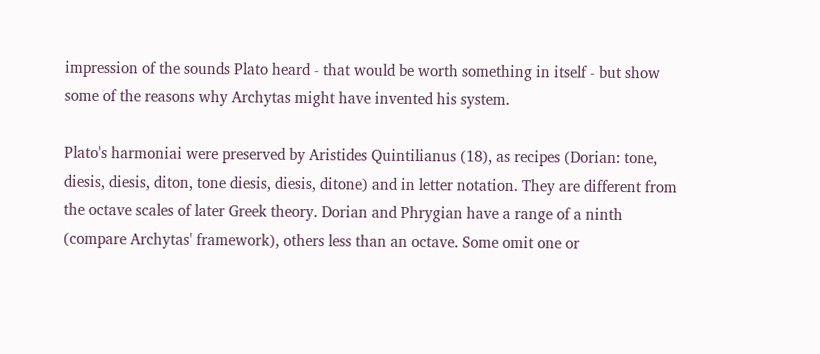impression of the sounds Plato heard - that would be worth something in itself - but show some of the reasons why Archytas might have invented his system.

Plato's harmoniai were preserved by Aristides Quintilianus (18), as recipes (Dorian: tone, diesis, diesis, diton, tone diesis, diesis, ditone) and in letter notation. They are different from the octave scales of later Greek theory. Dorian and Phrygian have a range of a ninth (compare Archytas' framework), others less than an octave. Some omit one or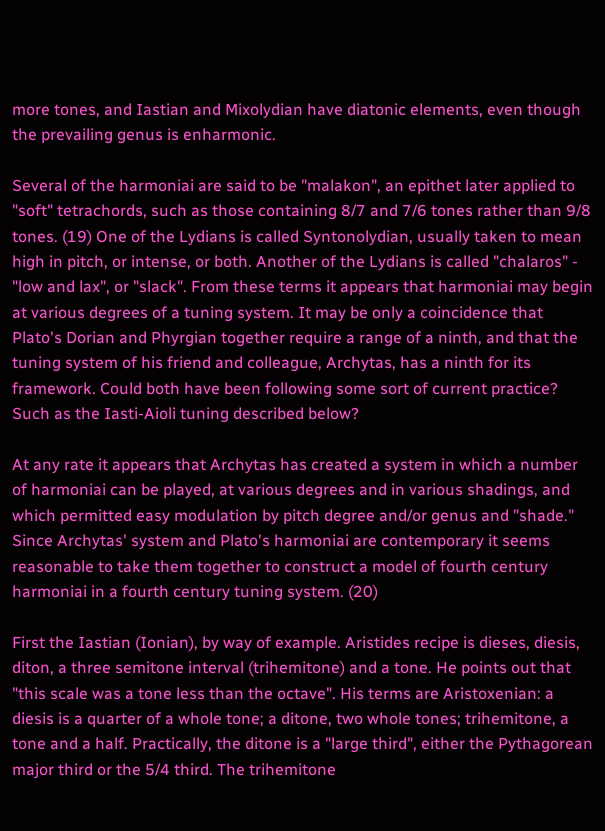more tones, and Iastian and Mixolydian have diatonic elements, even though the prevailing genus is enharmonic.

Several of the harmoniai are said to be "malakon", an epithet later applied to "soft" tetrachords, such as those containing 8/7 and 7/6 tones rather than 9/8 tones. (19) One of the Lydians is called Syntonolydian, usually taken to mean high in pitch, or intense, or both. Another of the Lydians is called "chalaros" - "low and lax", or "slack". From these terms it appears that harmoniai may begin at various degrees of a tuning system. It may be only a coincidence that Plato's Dorian and Phyrgian together require a range of a ninth, and that the tuning system of his friend and colleague, Archytas, has a ninth for its framework. Could both have been following some sort of current practice? Such as the Iasti-Aioli tuning described below?

At any rate it appears that Archytas has created a system in which a number of harmoniai can be played, at various degrees and in various shadings, and which permitted easy modulation by pitch degree and/or genus and "shade." Since Archytas' system and Plato's harmoniai are contemporary it seems reasonable to take them together to construct a model of fourth century harmoniai in a fourth century tuning system. (20)

First the Iastian (Ionian), by way of example. Aristides recipe is dieses, diesis, diton, a three semitone interval (trihemitone) and a tone. He points out that "this scale was a tone less than the octave". His terms are Aristoxenian: a diesis is a quarter of a whole tone; a ditone, two whole tones; trihemitone, a tone and a half. Practically, the ditone is a "large third", either the Pythagorean major third or the 5/4 third. The trihemitone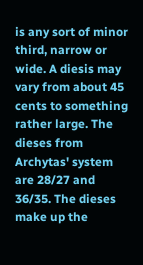is any sort of minor third, narrow or wide. A diesis may vary from about 45 cents to something rather large. The dieses from Archytas' system are 28/27 and 36/35. The dieses make up the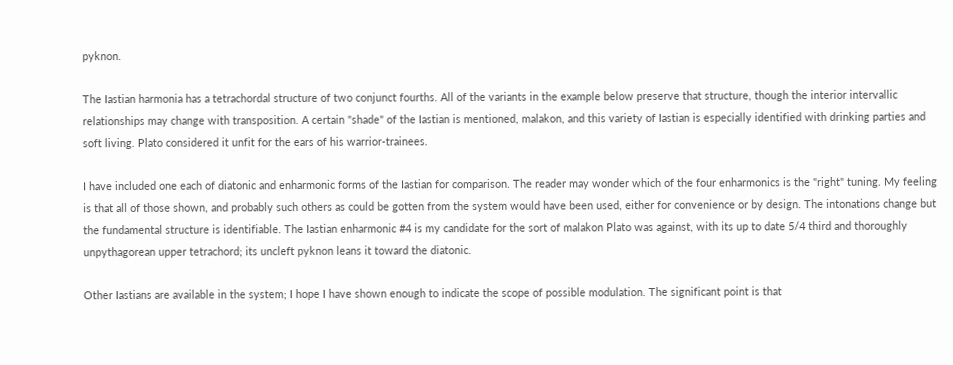pyknon.

The Iastian harmonia has a tetrachordal structure of two conjunct fourths. All of the variants in the example below preserve that structure, though the interior intervallic relationships may change with transposition. A certain "shade" of the Iastian is mentioned, malakon, and this variety of Iastian is especially identified with drinking parties and soft living. Plato considered it unfit for the ears of his warrior-trainees.

I have included one each of diatonic and enharmonic forms of the Iastian for comparison. The reader may wonder which of the four enharmonics is the "right" tuning. My feeling is that all of those shown, and probably such others as could be gotten from the system would have been used, either for convenience or by design. The intonations change but the fundamental structure is identifiable. The Iastian enharmonic #4 is my candidate for the sort of malakon Plato was against, with its up to date 5/4 third and thoroughly unpythagorean upper tetrachord; its uncleft pyknon leans it toward the diatonic.

Other Iastians are available in the system; I hope I have shown enough to indicate the scope of possible modulation. The significant point is that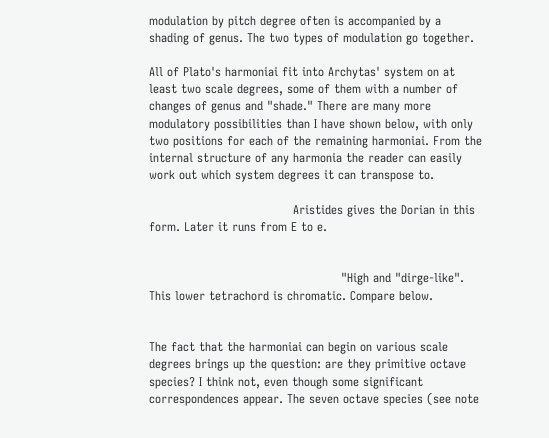modulation by pitch degree often is accompanied by a shading of genus. The two types of modulation go together.

All of Plato's harmoniai fit into Archytas' system on at least two scale degrees, some of them with a number of changes of genus and "shade." There are many more modulatory possibilities than I have shown below, with only two positions for each of the remaining harmoniai. From the internal structure of any harmonia the reader can easily work out which system degrees it can transpose to.

                                    Aristides gives the Dorian in this form. Later it runs from E to e.


                                                "High and "dirge-like". This lower tetrachord is chromatic. Compare below.


The fact that the harmoniai can begin on various scale degrees brings up the question: are they primitive octave species? I think not, even though some significant correspondences appear. The seven octave species (see note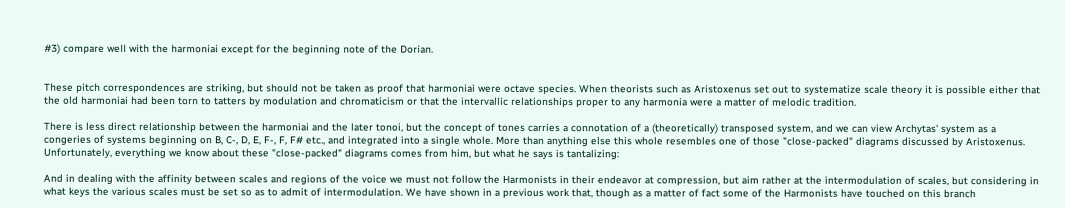#3) compare well with the harmoniai except for the beginning note of the Dorian.


These pitch correspondences are striking, but should not be taken as proof that harmoniai were octave species. When theorists such as Aristoxenus set out to systematize scale theory it is possible either that the old harmoniai had been torn to tatters by modulation and chromaticism or that the intervallic relationships proper to any harmonia were a matter of melodic tradition.

There is less direct relationship between the harmoniai and the later tonoi, but the concept of tones carries a connotation of a (theoretically) transposed system, and we can view Archytas' system as a congeries of systems beginning on B, C-, D, E, F-, F, F# etc., and integrated into a single whole. More than anything else this whole resembles one of those "close-packed" diagrams discussed by Aristoxenus. Unfortunately, everything we know about these "close-packed" diagrams comes from him, but what he says is tantalizing:

And in dealing with the affinity between scales and regions of the voice we must not follow the Harmonists in their endeavor at compression, but aim rather at the intermodulation of scales, but considering in what keys the various scales must be set so as to admit of intermodulation. We have shown in a previous work that, though as a matter of fact some of the Harmonists have touched on this branch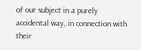of our subject in a purely accidental way, in connection with their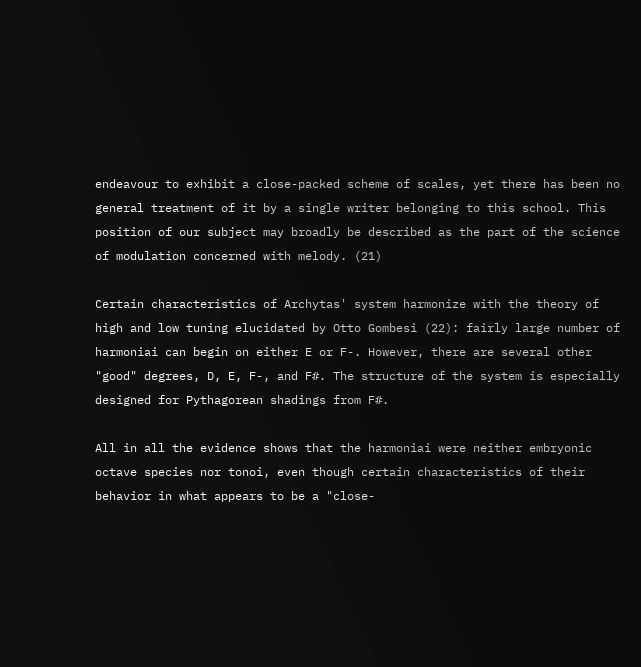endeavour to exhibit a close-packed scheme of scales, yet there has been no general treatment of it by a single writer belonging to this school. This position of our subject may broadly be described as the part of the science of modulation concerned with melody. (21)

Certain characteristics of Archytas' system harmonize with the theory of high and low tuning elucidated by Otto Gombesi (22): fairly large number of harmoniai can begin on either E or F-. However, there are several other "good" degrees, D, E, F-, and F#. The structure of the system is especially designed for Pythagorean shadings from F#.

All in all the evidence shows that the harmoniai were neither embryonic octave species nor tonoi, even though certain characteristics of their behavior in what appears to be a "close-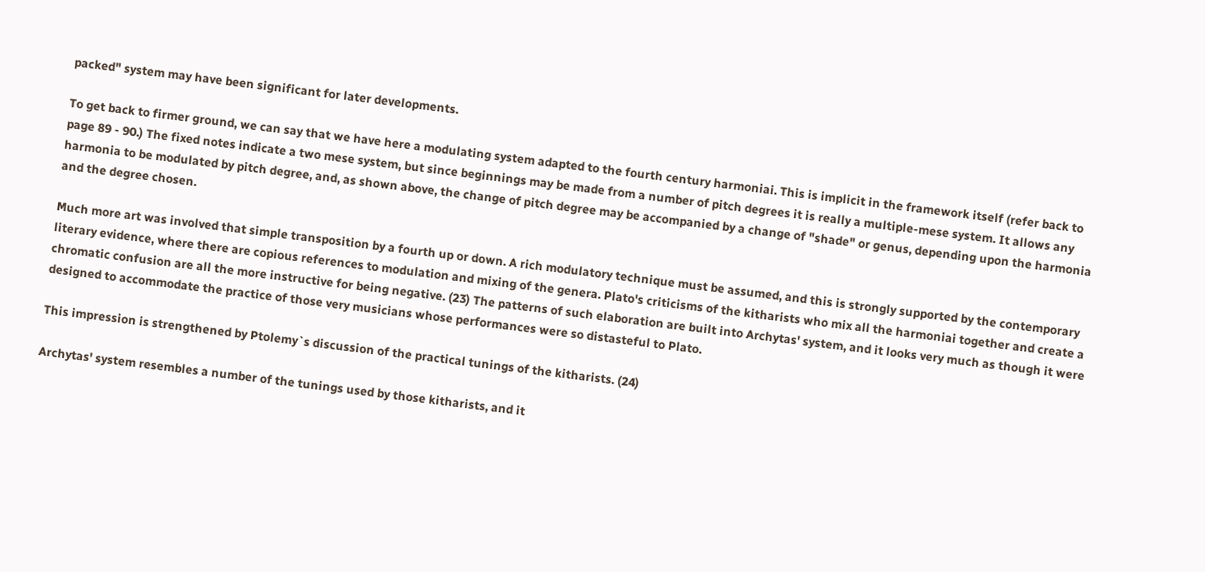packed" system may have been significant for later developments.

To get back to firmer ground, we can say that we have here a modulating system adapted to the fourth century harmoniai. This is implicit in the framework itself (refer back to page 89 - 90.) The fixed notes indicate a two mese system, but since beginnings may be made from a number of pitch degrees it is really a multiple-mese system. It allows any harmonia to be modulated by pitch degree, and, as shown above, the change of pitch degree may be accompanied by a change of "shade" or genus, depending upon the harmonia and the degree chosen.

Much more art was involved that simple transposition by a fourth up or down. A rich modulatory technique must be assumed, and this is strongly supported by the contemporary literary evidence, where there are copious references to modulation and mixing of the genera. Plato's criticisms of the kitharists who mix all the harmoniai together and create a chromatic confusion are all the more instructive for being negative. (23) The patterns of such elaboration are built into Archytas' system, and it looks very much as though it were designed to accommodate the practice of those very musicians whose performances were so distasteful to Plato.

This impression is strengthened by Ptolemy`s discussion of the practical tunings of the kitharists. (24)

Archytas' system resembles a number of the tunings used by those kitharists, and it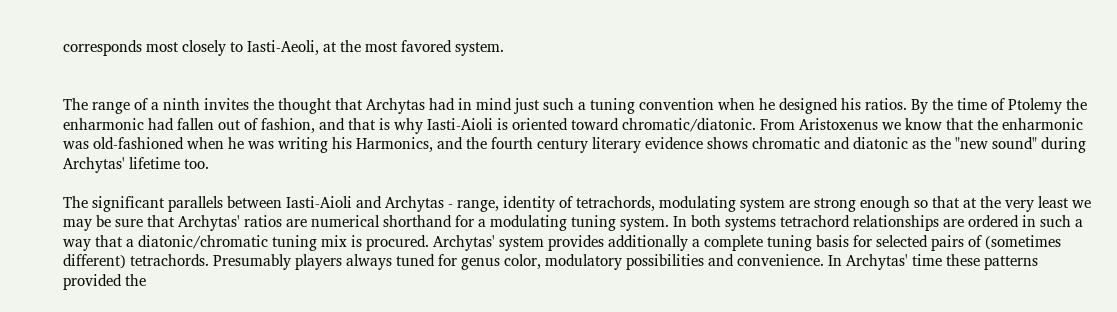corresponds most closely to Iasti-Aeoli, at the most favored system.


The range of a ninth invites the thought that Archytas had in mind just such a tuning convention when he designed his ratios. By the time of Ptolemy the enharmonic had fallen out of fashion, and that is why Iasti-Aioli is oriented toward chromatic/diatonic. From Aristoxenus we know that the enharmonic was old-fashioned when he was writing his Harmonics, and the fourth century literary evidence shows chromatic and diatonic as the "new sound" during Archytas' lifetime too.

The significant parallels between Iasti-Aioli and Archytas - range, identity of tetrachords, modulating system are strong enough so that at the very least we may be sure that Archytas' ratios are numerical shorthand for a modulating tuning system. In both systems tetrachord relationships are ordered in such a way that a diatonic/chromatic tuning mix is procured. Archytas' system provides additionally a complete tuning basis for selected pairs of (sometimes different) tetrachords. Presumably players always tuned for genus color, modulatory possibilities and convenience. In Archytas' time these patterns provided the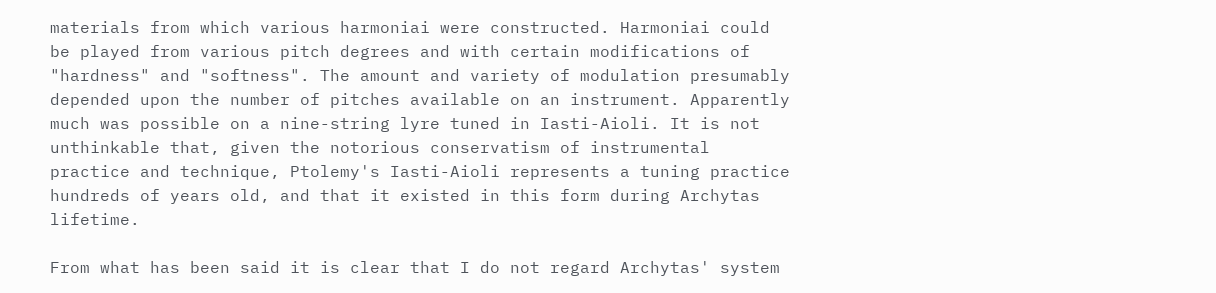materials from which various harmoniai were constructed. Harmoniai could be played from various pitch degrees and with certain modifications of "hardness" and "softness". The amount and variety of modulation presumably depended upon the number of pitches available on an instrument. Apparently much was possible on a nine-string lyre tuned in Iasti-Aioli. It is not unthinkable that, given the notorious conservatism of instrumental practice and technique, Ptolemy's Iasti-Aioli represents a tuning practice hundreds of years old, and that it existed in this form during Archytas lifetime.

From what has been said it is clear that I do not regard Archytas' system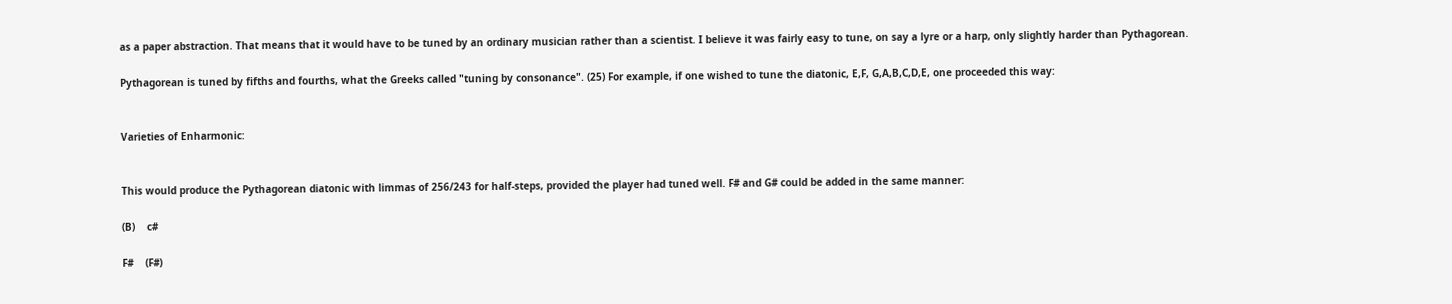as a paper abstraction. That means that it would have to be tuned by an ordinary musician rather than a scientist. I believe it was fairly easy to tune, on say a lyre or a harp, only slightly harder than Pythagorean.

Pythagorean is tuned by fifths and fourths, what the Greeks called "tuning by consonance". (25) For example, if one wished to tune the diatonic, E,F, G,A,B,C,D,E, one proceeded this way:


Varieties of Enharmonic:


This would produce the Pythagorean diatonic with limmas of 256/243 for half-steps, provided the player had tuned well. F# and G# could be added in the same manner:

(B)    c#

F#    (F#)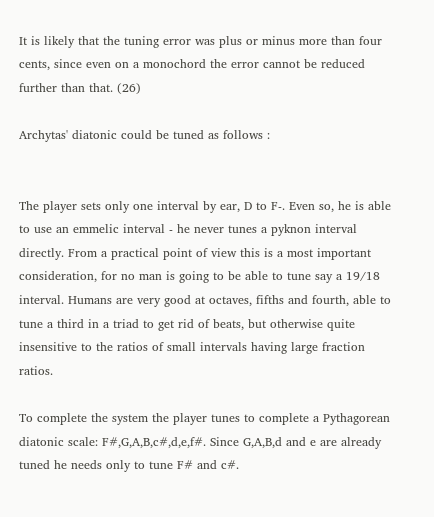It is likely that the tuning error was plus or minus more than four cents, since even on a monochord the error cannot be reduced further than that. (26)

Archytas' diatonic could be tuned as follows :


The player sets only one interval by ear, D to F-. Even so, he is able to use an emmelic interval - he never tunes a pyknon interval directly. From a practical point of view this is a most important consideration, for no man is going to be able to tune say a 19/18 interval. Humans are very good at octaves, fifths and fourth, able to tune a third in a triad to get rid of beats, but otherwise quite insensitive to the ratios of small intervals having large fraction ratios.

To complete the system the player tunes to complete a Pythagorean diatonic scale: F#,G,A,B,c#,d,e,f#. Since G,A,B,d and e are already tuned he needs only to tune F# and c#.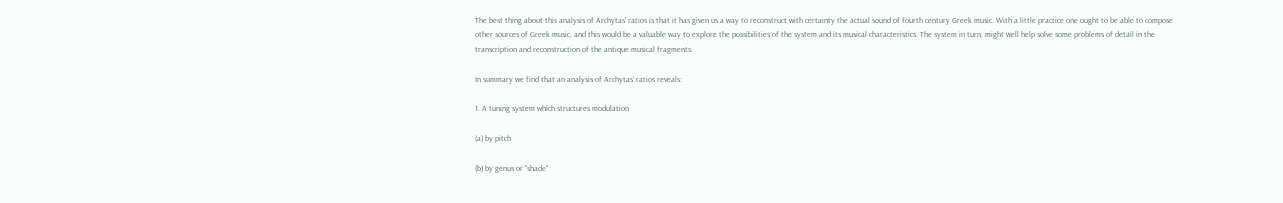The best thing about this analysis of Archytas' ratios is that it has given us a way to reconstruct with certainty the actual sound of fourth century Greek music. With a little practice one ought to be able to compose other sources of Greek music, and this would be a valuable way to explore the possibilities of the system and its musical characteristics. The system in turn, might well help solve some problems of detail in the transcription and reconstruction of the antique musical fragments.

In summary we find that an analysis of Archytas' ratios reveals:

1. A tuning system which structures modulation

(a) by pitch

(b) by genus or "shade"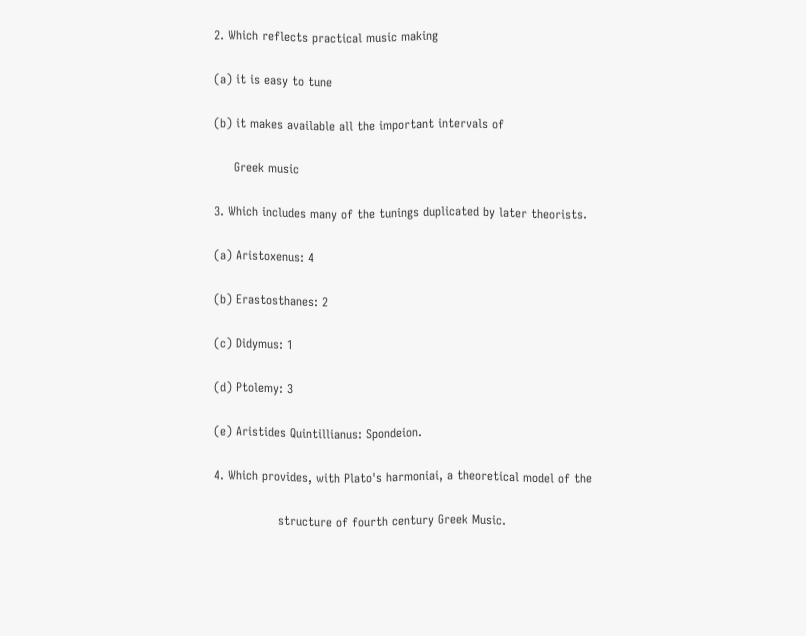2. Which reflects practical music making

(a) it is easy to tune

(b) it makes available all the important intervals of

     Greek music

3. Which includes many of the tunings duplicated by later theorists.

(a) Aristoxenus: 4

(b) Erastosthanes: 2

(c) Didymus: 1

(d) Ptolemy: 3

(e) Aristides Quintillianus: Spondeion.

4. Which provides, with Plato's harmoniai, a theoretical model of the

                structure of fourth century Greek Music.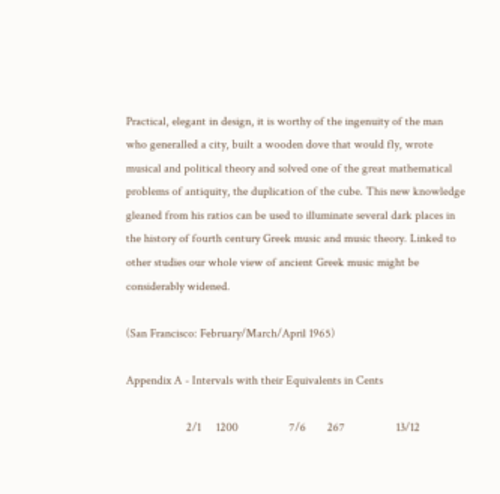Practical, elegant in design, it is worthy of the ingenuity of the man who generalled a city, built a wooden dove that would fly, wrote musical and political theory and solved one of the great mathematical problems of antiquity, the duplication of the cube. This new knowledge gleaned from his ratios can be used to illuminate several dark places in the history of fourth century Greek music and music theory. Linked to other studies our whole view of ancient Greek music might be considerably widened.

(San Francisco: February/March/April 1965)

Appendix A - Intervals with their Equivalents in Cents

                    2/1     1200                 7/6       267                 13/12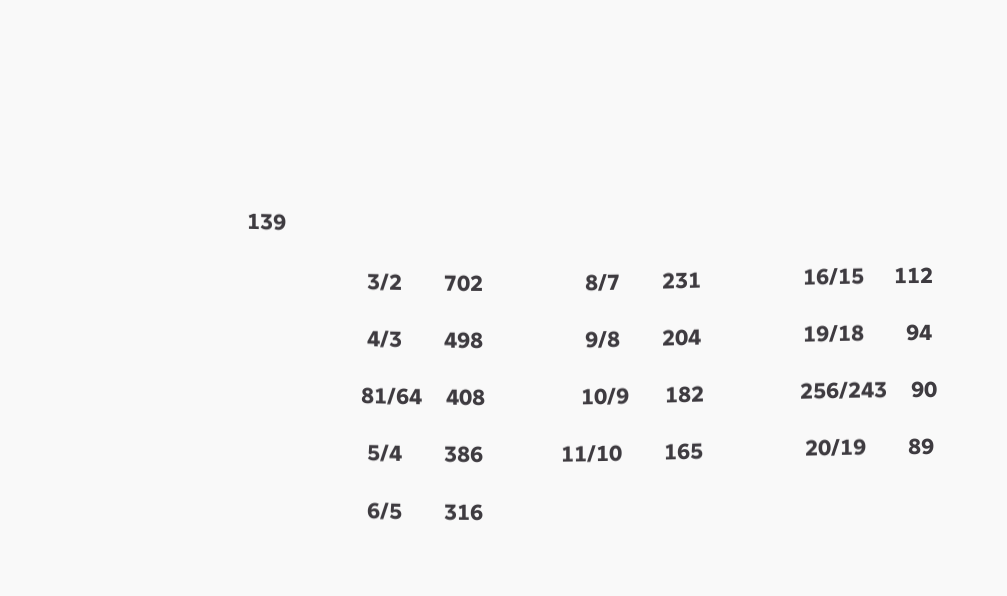139

                    3/2       702                 8/7       231                 16/15     112

                    4/3       498                 9/8       204                 19/18       94

                   81/64    408                10/9      182                256/243    90

                    5/4       386             11/10       165                 20/19       89

                    6/5       316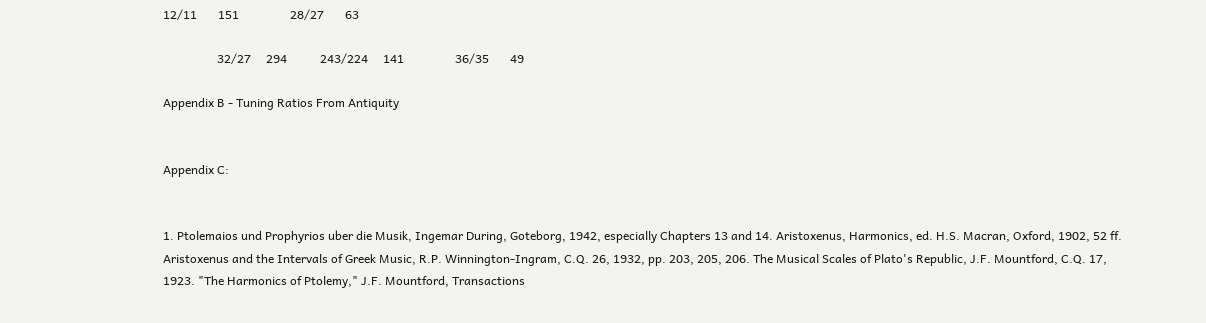12/11       151                 28/27       63

                  32/27     294           243/224     141                 36/35       49

Appendix B - Tuning Ratios From Antiquity


Appendix C:


1. Ptolemaios und Prophyrios uber die Musik, Ingemar During, Goteborg, 1942, especially Chapters 13 and 14. Aristoxenus, Harmonics, ed. H.S. Macran, Oxford, 1902, 52 ff. Aristoxenus and the Intervals of Greek Music, R.P. Winnington-Ingram, C.Q. 26, 1932, pp. 203, 205, 206. The Musical Scales of Plato's Republic, J.F. Mountford, C.Q. 17, 1923. "The Harmonics of Ptolemy," J.F. Mountford, Transactions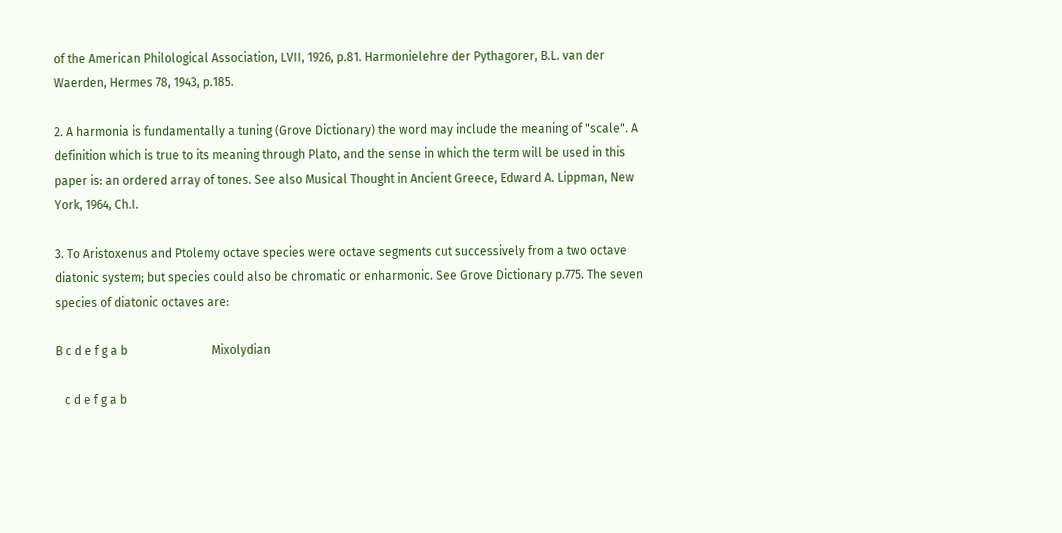of the American Philological Association, LVII, 1926, p.81. Harmonielehre der Pythagorer, B.L. van der Waerden, Hermes 78, 1943, p.185.

2. A harmonia is fundamentally a tuning (Grove Dictionary) the word may include the meaning of "scale". A definition which is true to its meaning through Plato, and the sense in which the term will be used in this paper is: an ordered array of tones. See also Musical Thought in Ancient Greece, Edward A. Lippman, New York, 1964, Ch.I.

3. To Aristoxenus and Ptolemy octave species were octave segments cut successively from a two octave diatonic system; but species could also be chromatic or enharmonic. See Grove Dictionary p.775. The seven species of diatonic octaves are:

B c d e f g a b                            Mixolydian

   c d e f g a b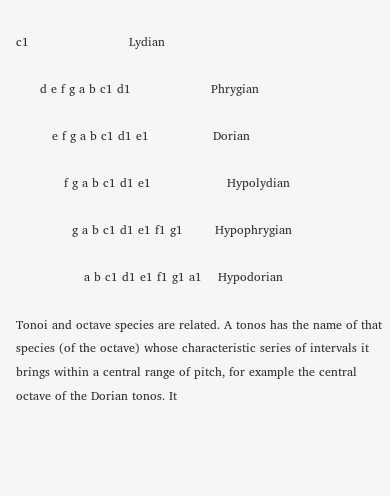c1                         Lydian

      d e f g a b c1 d1                    Phrygian

         e f g a b c1 d1 e1                Dorian

            f g a b c1 d1 e1                   Hypolydian

              g a b c1 d1 e1 f1 g1        Hypophrygian

                 a b c1 d1 e1 f1 g1 a1    Hypodorian

Tonoi and octave species are related. A tonos has the name of that species (of the octave) whose characteristic series of intervals it brings within a central range of pitch, for example the central octave of the Dorian tonos. It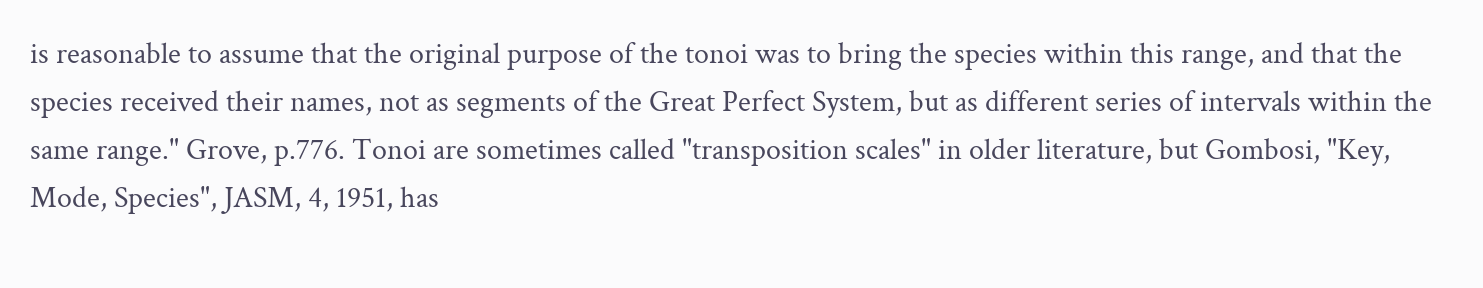is reasonable to assume that the original purpose of the tonoi was to bring the species within this range, and that the species received their names, not as segments of the Great Perfect System, but as different series of intervals within the same range." Grove, p.776. Tonoi are sometimes called "transposition scales" in older literature, but Gombosi, "Key, Mode, Species", JASM, 4, 1951, has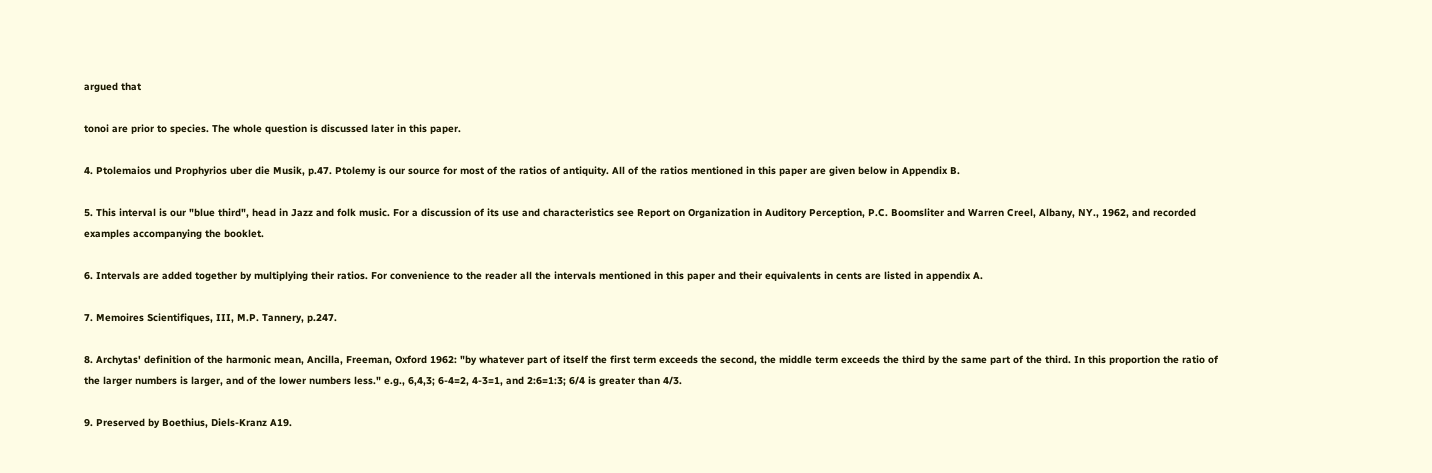argued that

tonoi are prior to species. The whole question is discussed later in this paper.

4. Ptolemaios und Prophyrios uber die Musik, p.47. Ptolemy is our source for most of the ratios of antiquity. All of the ratios mentioned in this paper are given below in Appendix B.

5. This interval is our "blue third", head in Jazz and folk music. For a discussion of its use and characteristics see Report on Organization in Auditory Perception, P.C. Boomsliter and Warren Creel, Albany, NY., 1962, and recorded examples accompanying the booklet.

6. Intervals are added together by multiplying their ratios. For convenience to the reader all the intervals mentioned in this paper and their equivalents in cents are listed in appendix A.

7. Memoires Scientifiques, III, M.P. Tannery, p.247.

8. Archytas' definition of the harmonic mean, Ancilla, Freeman, Oxford 1962: "by whatever part of itself the first term exceeds the second, the middle term exceeds the third by the same part of the third. In this proportion the ratio of the larger numbers is larger, and of the lower numbers less." e.g., 6,4,3; 6-4=2, 4-3=1, and 2:6=1:3; 6/4 is greater than 4/3.

9. Preserved by Boethius, Diels-Kranz A19.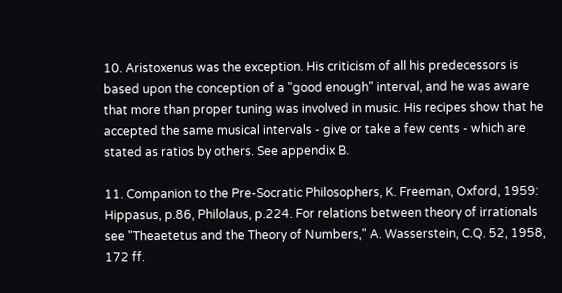10. Aristoxenus was the exception. His criticism of all his predecessors is based upon the conception of a "good enough" interval, and he was aware that more than proper tuning was involved in music. His recipes show that he accepted the same musical intervals - give or take a few cents - which are stated as ratios by others. See appendix B.

11. Companion to the Pre-Socratic Philosophers, K. Freeman, Oxford, 1959: Hippasus, p.86, Philolaus, p.224. For relations between theory of irrationals see "Theaetetus and the Theory of Numbers," A. Wasserstein, C.Q. 52, 1958, 172 ff.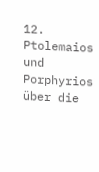12. Ptolemaios und Porphyrios über die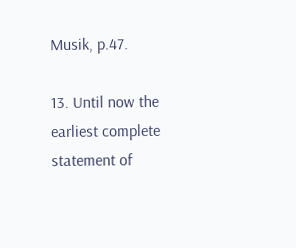Musik, p.47.

13. Until now the earliest complete statement of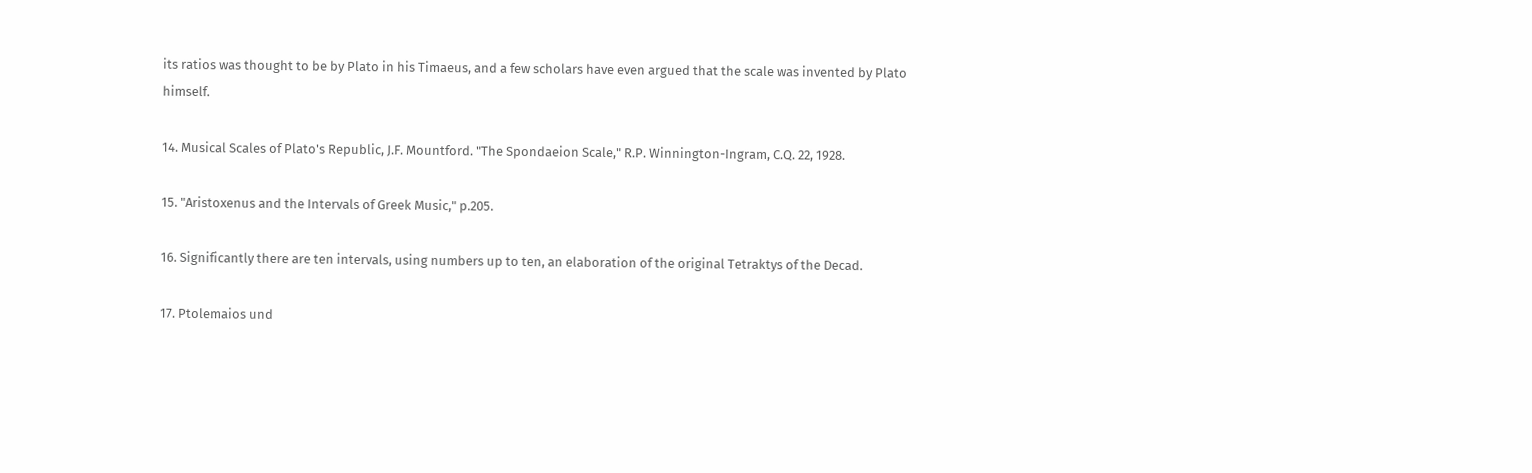its ratios was thought to be by Plato in his Timaeus, and a few scholars have even argued that the scale was invented by Plato himself.

14. Musical Scales of Plato's Republic, J.F. Mountford. "The Spondaeion Scale," R.P. Winnington-Ingram, C.Q. 22, 1928.

15. "Aristoxenus and the Intervals of Greek Music," p.205.

16. Significantly there are ten intervals, using numbers up to ten, an elaboration of the original Tetraktys of the Decad.

17. Ptolemaios und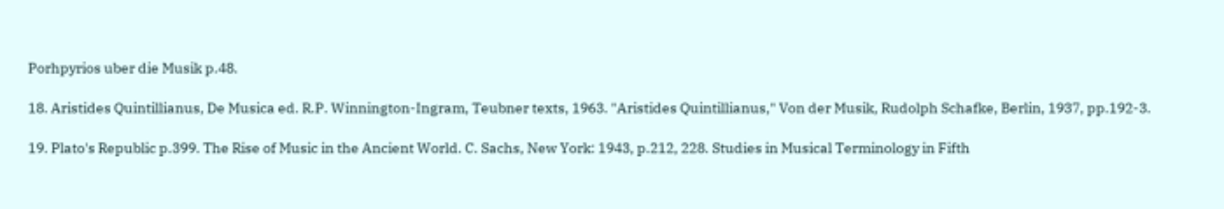Porhpyrios uber die Musik p.48.

18. Aristides Quintillianus, De Musica ed. R.P. Winnington-Ingram, Teubner texts, 1963. "Aristides Quintillianus," Von der Musik, Rudolph Schafke, Berlin, 1937, pp.192-3.

19. Plato's Republic p.399. The Rise of Music in the Ancient World. C. Sachs, New York: 1943, p.212, 228. Studies in Musical Terminology in Fifth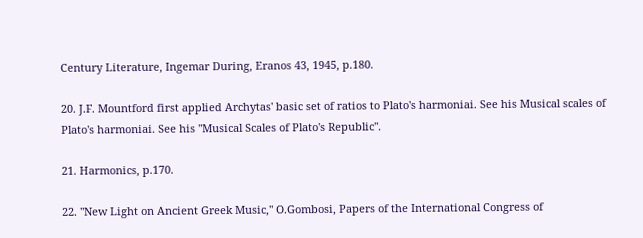Century Literature, Ingemar During, Eranos 43, 1945, p.180.

20. J.F. Mountford first applied Archytas' basic set of ratios to Plato's harmoniai. See his Musical scales of Plato's harmoniai. See his "Musical Scales of Plato's Republic".

21. Harmonics, p.170.

22. "New Light on Ancient Greek Music," O.Gombosi, Papers of the International Congress of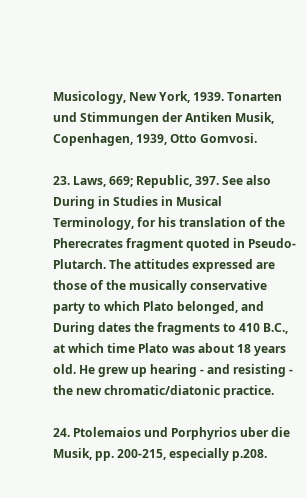Musicology, New York, 1939. Tonarten und Stimmungen der Antiken Musik, Copenhagen, 1939, Otto Gomvosi.

23. Laws, 669; Republic, 397. See also During in Studies in Musical Terminology, for his translation of the Pherecrates fragment quoted in Pseudo-Plutarch. The attitudes expressed are those of the musically conservative party to which Plato belonged, and During dates the fragments to 410 B.C., at which time Plato was about 18 years old. He grew up hearing - and resisting - the new chromatic/diatonic practice.

24. Ptolemaios und Porphyrios uber die Musik, pp. 200-215, especially p.208.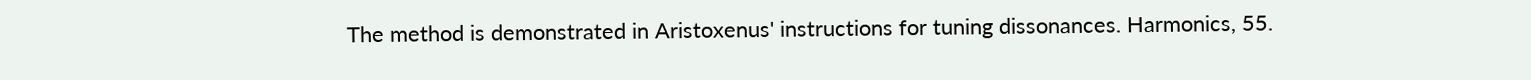The method is demonstrated in Aristoxenus' instructions for tuning dissonances. Harmonics, 55.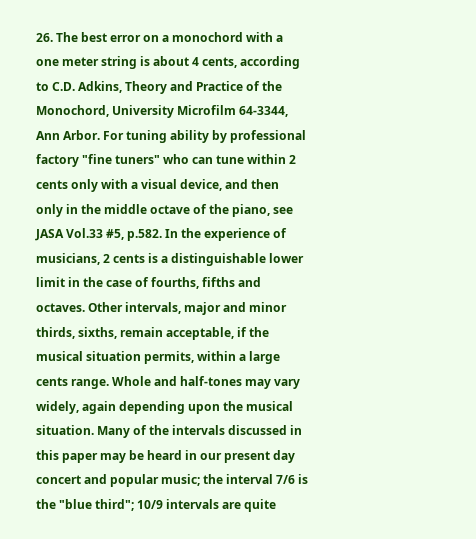26. The best error on a monochord with a one meter string is about 4 cents, according to C.D. Adkins, Theory and Practice of the Monochord, University Microfilm 64-3344, Ann Arbor. For tuning ability by professional factory "fine tuners" who can tune within 2 cents only with a visual device, and then only in the middle octave of the piano, see JASA Vol.33 #5, p.582. In the experience of musicians, 2 cents is a distinguishable lower limit in the case of fourths, fifths and octaves. Other intervals, major and minor thirds, sixths, remain acceptable, if the musical situation permits, within a large cents range. Whole and half-tones may vary widely, again depending upon the musical situation. Many of the intervals discussed in this paper may be heard in our present day concert and popular music; the interval 7/6 is the "blue third"; 10/9 intervals are quite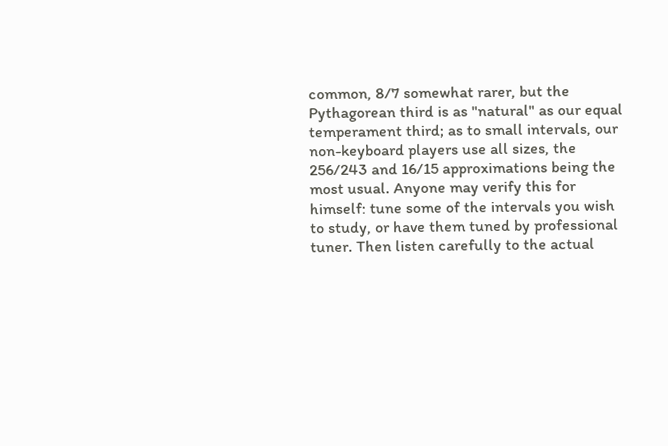common, 8/7 somewhat rarer, but the Pythagorean third is as "natural" as our equal temperament third; as to small intervals, our non-keyboard players use all sizes, the 256/243 and 16/15 approximations being the most usual. Anyone may verify this for himself: tune some of the intervals you wish to study, or have them tuned by professional tuner. Then listen carefully to the actual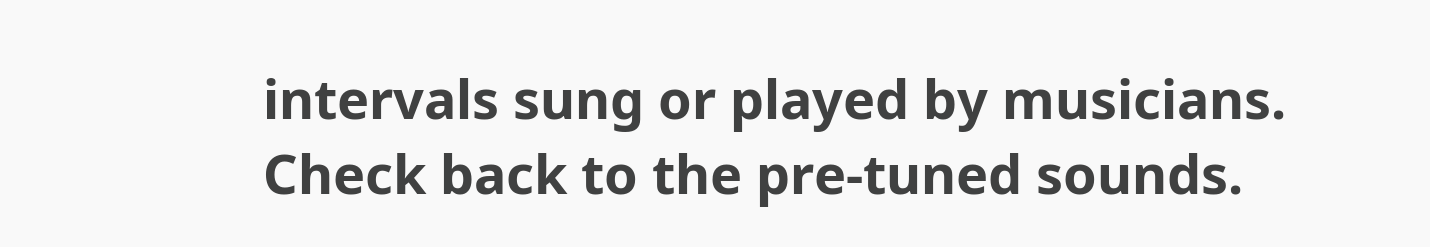intervals sung or played by musicians. Check back to the pre-tuned sounds.